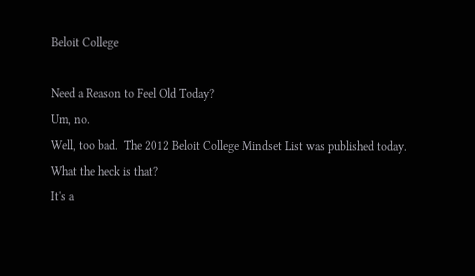Beloit College

Need a Reason to Feel Old Today?
Um, no.
Well, too bad.  The 2012 Beloit College Mindset List was published today.
What the heck is that?
It's a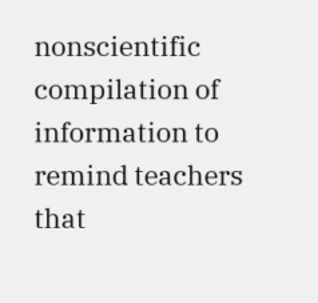nonscientific compilation of information to remind teachers that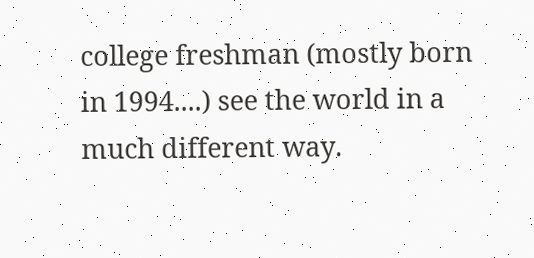college freshman (mostly born in 1994....) see the world in a much different way.